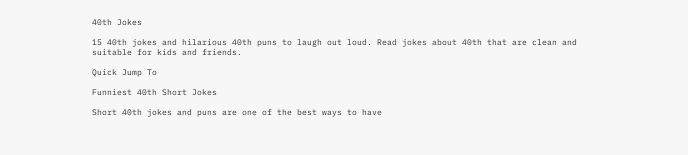40th Jokes

15 40th jokes and hilarious 40th puns to laugh out loud. Read jokes about 40th that are clean and suitable for kids and friends.

Quick Jump To

Funniest 40th Short Jokes

Short 40th jokes and puns are one of the best ways to have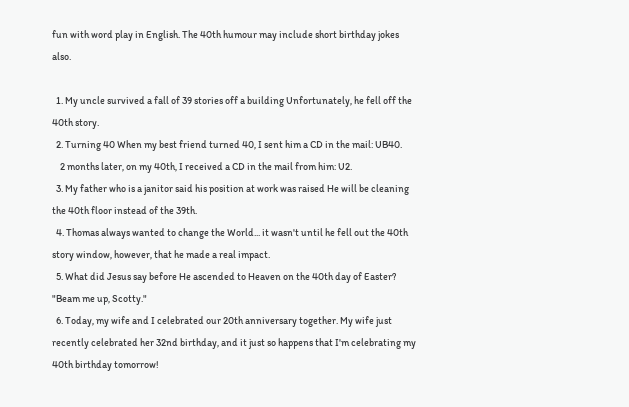fun with word play in English. The 40th humour may include short birthday jokes also.

  1. My uncle survived a fall of 39 stories off a building Unfortunately, he fell off the 40th story.
  2. Turning 40 When my best friend turned 40, I sent him a CD in the mail: UB40.
    2 months later, on my 40th, I received a CD in the mail from him: U2.
  3. My father who is a janitor said his position at work was raised He will be cleaning the 40th floor instead of the 39th.
  4. Thomas always wanted to change the World... it wasn't until he fell out the 40th story window, however, that he made a real impact.
  5. What did Jesus say before He ascended to Heaven on the 40th day of Easter? "Beam me up, Scotty."
  6. Today, my wife and I celebrated our 20th anniversary together. My wife just recently celebrated her 32nd birthday, and it just so happens that I'm celebrating my 40th birthday tomorrow!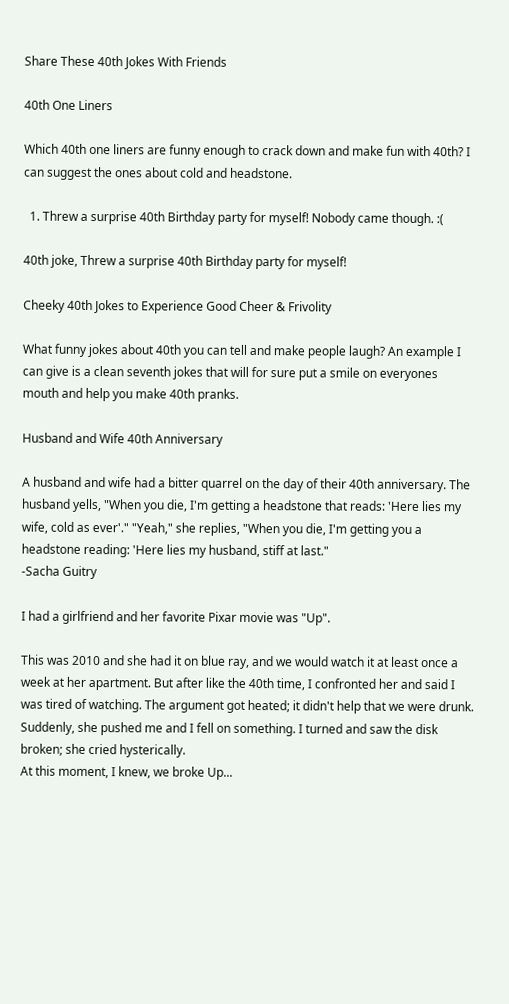Share These 40th Jokes With Friends

40th One Liners

Which 40th one liners are funny enough to crack down and make fun with 40th? I can suggest the ones about cold and headstone.

  1. Threw a surprise 40th Birthday party for myself! Nobody came though. :(

40th joke, Threw a surprise 40th Birthday party for myself!

Cheeky 40th Jokes to Experience Good Cheer & Frivolity

What funny jokes about 40th you can tell and make people laugh? An example I can give is a clean seventh jokes that will for sure put a smile on everyones mouth and help you make 40th pranks.

Husband and Wife 40th Anniversary

A husband and wife had a bitter quarrel on the day of their 40th anniversary. The husband yells, "When you die, I'm getting a headstone that reads: 'Here lies my wife, cold as ever'." "Yeah," she replies, "When you die, I'm getting you a headstone reading: 'Here lies my husband, stiff at last."
-Sacha Guitry

I had a girlfriend and her favorite Pixar movie was "Up".

This was 2010 and she had it on blue ray, and we would watch it at least once a week at her apartment. But after like the 40th time, I confronted her and said I was tired of watching. The argument got heated; it didn't help that we were drunk. Suddenly, she pushed me and I fell on something. I turned and saw the disk broken; she cried hysterically.
At this moment, I knew, we broke Up...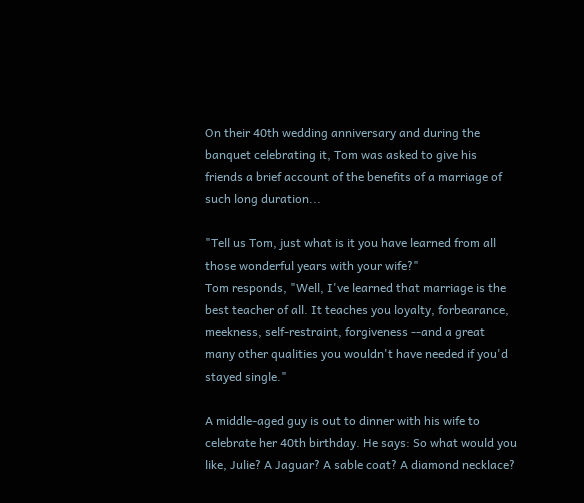On their 40th wedding anniversary and during the banquet celebrating it, Tom was asked to give his friends a brief account of the benefits of a marriage of such long duration...

"Tell us Tom, just what is it you have learned from all those wonderful years with your wife?"
Tom responds, "Well, I've learned that marriage is the best teacher of all. It teaches you loyalty, forbearance, meekness, self-restraint, forgiveness --and a great many other qualities you wouldn't have needed if you'd stayed single."

A middle-aged guy is out to dinner with his wife to celebrate her 40th birthday. He says: So what would you like, Julie? A Jaguar? A sable coat? A diamond necklace?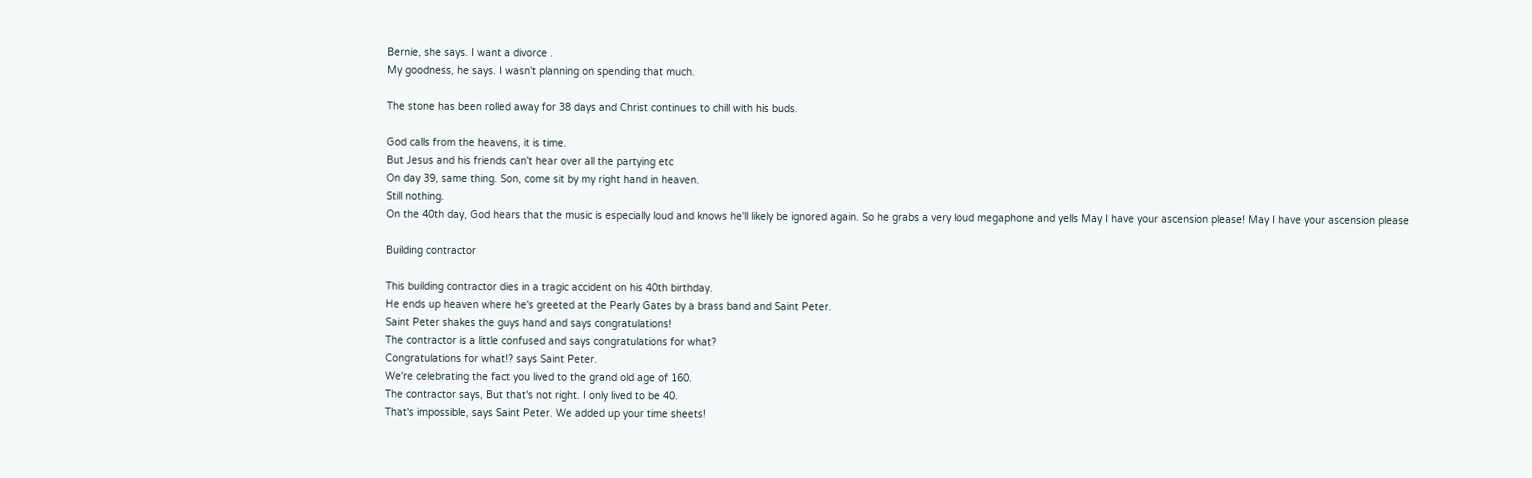Bernie, she says. I want a divorce .
My goodness, he says. I wasn't planning on spending that much.

The stone has been rolled away for 38 days and Christ continues to chill with his buds.

God calls from the heavens, it is time.
But Jesus and his friends can't hear over all the partying etc
On day 39, same thing. Son, come sit by my right hand in heaven.
Still nothing.
On the 40th day, God hears that the music is especially loud and knows he'll likely be ignored again. So he grabs a very loud megaphone and yells May I have your ascension please! May I have your ascension please

Building contractor

This building contractor dies in a tragic accident on his 40th birthday.
He ends up heaven where he's greeted at the Pearly Gates by a brass band and Saint Peter.
Saint Peter shakes the guys hand and says congratulations!
The contractor is a little confused and says congratulations for what?
Congratulations for what!? says Saint Peter.
We're celebrating the fact you lived to the grand old age of 160.
The contractor says, But that's not right. I only lived to be 40.
That's impossible, says Saint Peter. We added up your time sheets!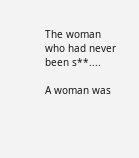The woman who had never been s**....

A woman was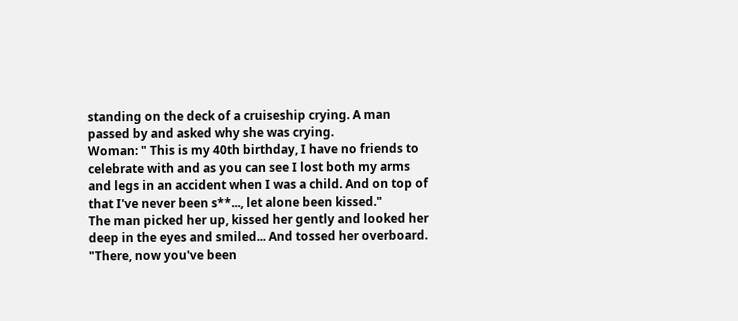standing on the deck of a cruiseship crying. A man passed by and asked why she was crying.
Woman: " This is my 40th birthday, I have no friends to celebrate with and as you can see I lost both my arms and legs in an accident when I was a child. And on top of that I've never been s**..., let alone been kissed."
The man picked her up, kissed her gently and looked her deep in the eyes and smiled... And tossed her overboard.
"There, now you've been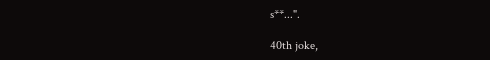s**...".

40th joke,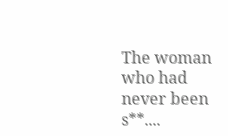The woman who had never been s**....